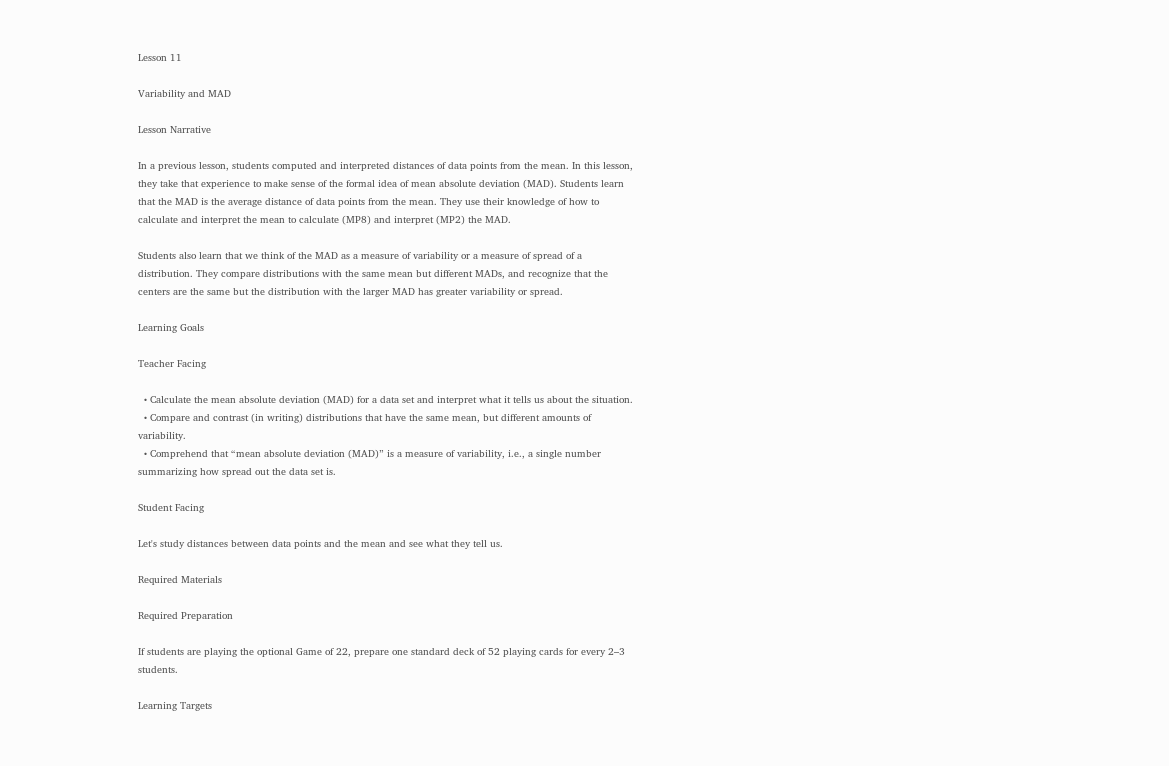Lesson 11

Variability and MAD

Lesson Narrative

In a previous lesson, students computed and interpreted distances of data points from the mean. In this lesson, they take that experience to make sense of the formal idea of mean absolute deviation (MAD). Students learn that the MAD is the average distance of data points from the mean. They use their knowledge of how to calculate and interpret the mean to calculate (MP8) and interpret (MP2) the MAD.

Students also learn that we think of the MAD as a measure of variability or a measure of spread of a distribution. They compare distributions with the same mean but different MADs, and recognize that the centers are the same but the distribution with the larger MAD has greater variability or spread.

Learning Goals

Teacher Facing

  • Calculate the mean absolute deviation (MAD) for a data set and interpret what it tells us about the situation.
  • Compare and contrast (in writing) distributions that have the same mean, but different amounts of variability.
  • Comprehend that “mean absolute deviation (MAD)” is a measure of variability, i.e., a single number summarizing how spread out the data set is.

Student Facing

Let's study distances between data points and the mean and see what they tell us.

Required Materials

Required Preparation

If students are playing the optional Game of 22, prepare one standard deck of 52 playing cards for every 2–3 students.

Learning Targets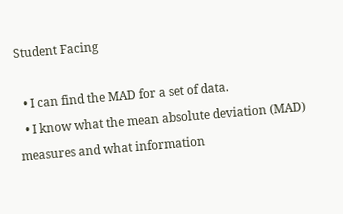Student Facing

  • I can find the MAD for a set of data.
  • I know what the mean absolute deviation (MAD) measures and what information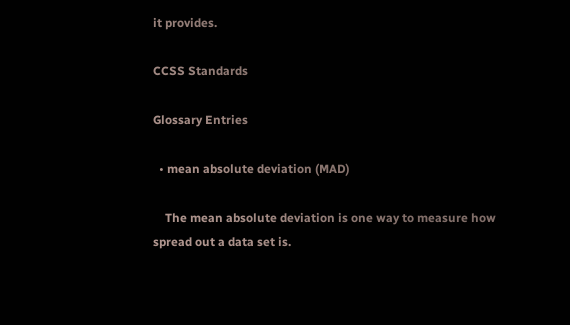it provides.

CCSS Standards

Glossary Entries

  • mean absolute deviation (MAD)

    The mean absolute deviation is one way to measure how spread out a data set is.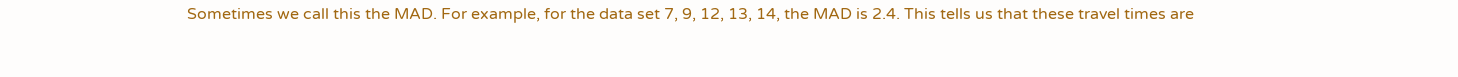Sometimes we call this the MAD. For example, for the data set 7, 9, 12, 13, 14, the MAD is 2.4. This tells us that these travel times are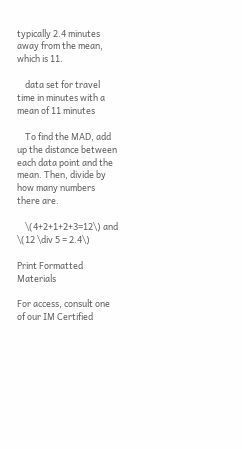typically 2.4 minutes away from the mean, which is 11.

    data set for travel time in minutes with a mean of 11 minutes

    To find the MAD, add up the distance between each data point and the mean. Then, divide by how many numbers there are.

    \(4+2+1+2+3=12\) and \(12 \div 5 = 2.4\)

Print Formatted Materials

For access, consult one of our IM Certified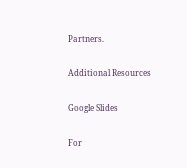Partners.

Additional Resources

Google Slides

For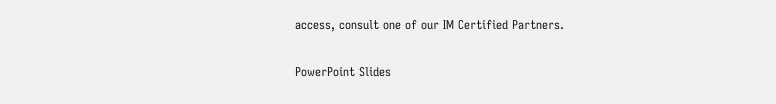access, consult one of our IM Certified Partners.

PowerPoint Slides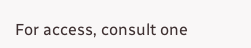For access, consult one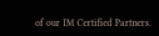of our IM Certified Partners.